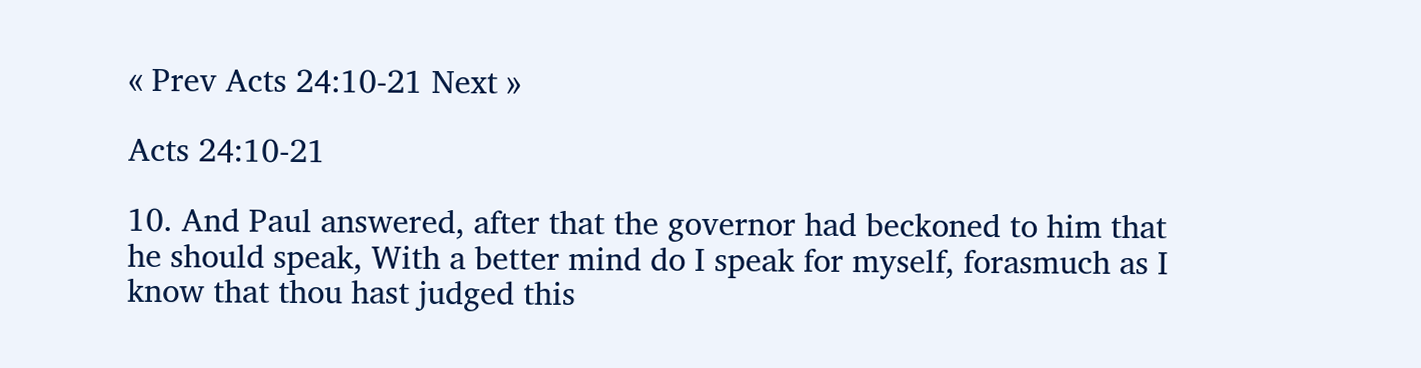« Prev Acts 24:10-21 Next »

Acts 24:10-21

10. And Paul answered, after that the governor had beckoned to him that he should speak, With a better mind do I speak for myself, forasmuch as I know that thou hast judged this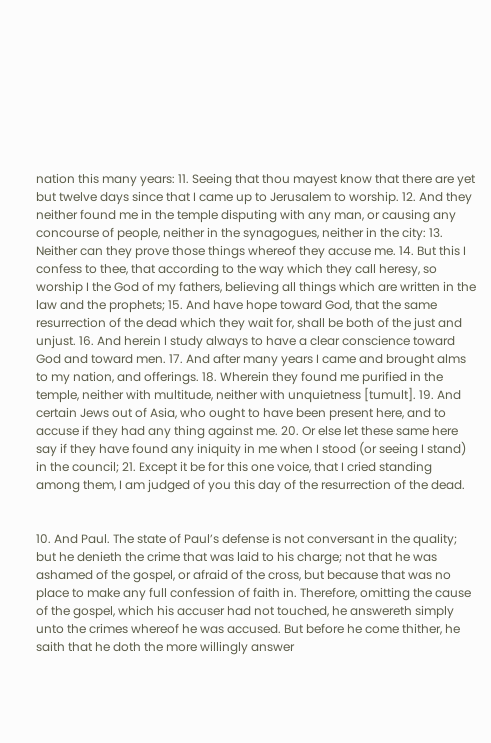nation this many years: 11. Seeing that thou mayest know that there are yet but twelve days since that I came up to Jerusalem to worship. 12. And they neither found me in the temple disputing with any man, or causing any concourse of people, neither in the synagogues, neither in the city: 13. Neither can they prove those things whereof they accuse me. 14. But this I confess to thee, that according to the way which they call heresy, so worship I the God of my fathers, believing all things which are written in the law and the prophets; 15. And have hope toward God, that the same resurrection of the dead which they wait for, shall be both of the just and unjust. 16. And herein I study always to have a clear conscience toward God and toward men. 17. And after many years I came and brought alms to my nation, and offerings. 18. Wherein they found me purified in the temple, neither with multitude, neither with unquietness [tumult]. 19. And certain Jews out of Asia, who ought to have been present here, and to accuse if they had any thing against me. 20. Or else let these same here say if they have found any iniquity in me when I stood (or seeing I stand) in the council; 21. Except it be for this one voice, that I cried standing among them, I am judged of you this day of the resurrection of the dead.


10. And Paul. The state of Paul’s defense is not conversant in the quality; but he denieth the crime that was laid to his charge; not that he was ashamed of the gospel, or afraid of the cross, but because that was no place to make any full confession of faith in. Therefore, omitting the cause of the gospel, which his accuser had not touched, he answereth simply unto the crimes whereof he was accused. But before he come thither, he saith that he doth the more willingly answer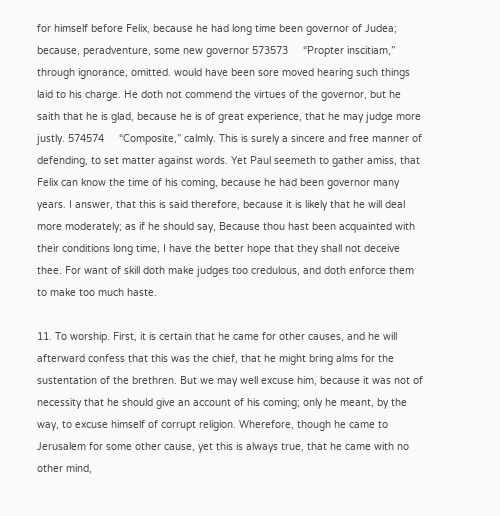for himself before Felix, because he had long time been governor of Judea; because, peradventure, some new governor 573573     “Propter inscitiam,” through ignorance, omitted. would have been sore moved hearing such things laid to his charge. He doth not commend the virtues of the governor, but he saith that he is glad, because he is of great experience, that he may judge more justly. 574574     “Composite,” calmly. This is surely a sincere and free manner of defending, to set matter against words. Yet Paul seemeth to gather amiss, that Felix can know the time of his coming, because he had been governor many years. I answer, that this is said therefore, because it is likely that he will deal more moderately; as if he should say, Because thou hast been acquainted with their conditions long time, I have the better hope that they shall not deceive thee. For want of skill doth make judges too credulous, and doth enforce them to make too much haste.

11. To worship. First, it is certain that he came for other causes, and he will afterward confess that this was the chief, that he might bring alms for the sustentation of the brethren. But we may well excuse him, because it was not of necessity that he should give an account of his coming; only he meant, by the way, to excuse himself of corrupt religion. Wherefore, though he came to Jerusalem for some other cause, yet this is always true, that he came with no other mind,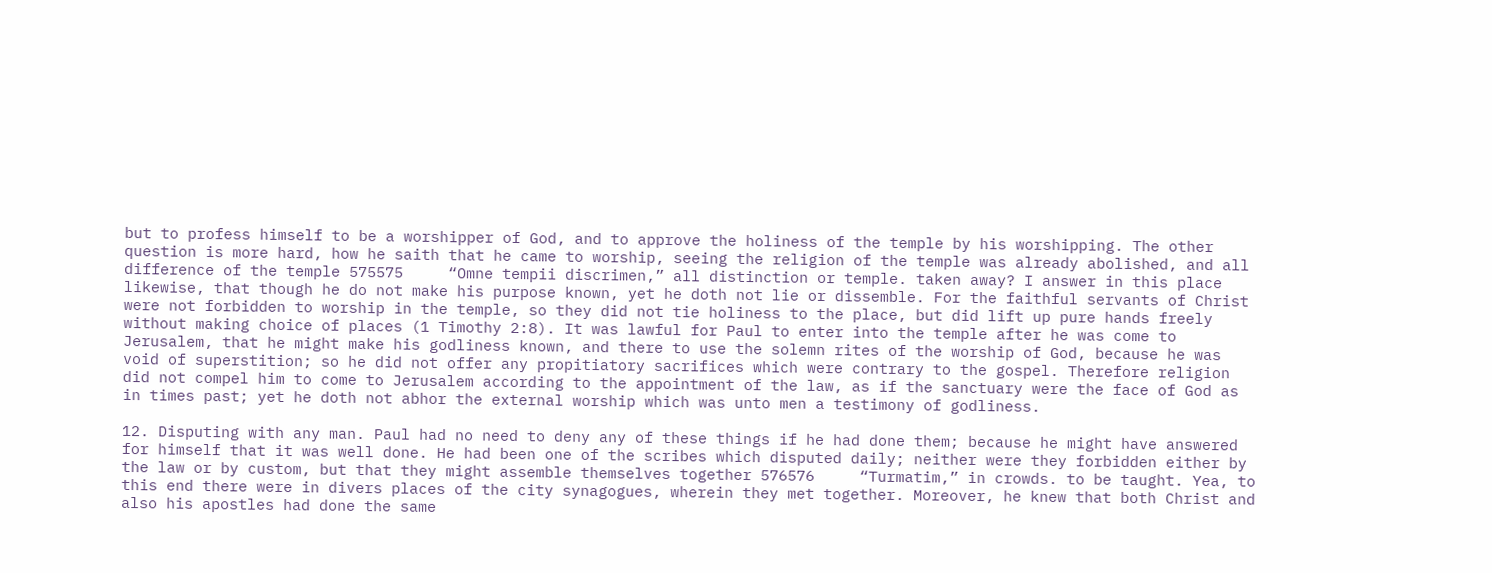but to profess himself to be a worshipper of God, and to approve the holiness of the temple by his worshipping. The other question is more hard, how he saith that he came to worship, seeing the religion of the temple was already abolished, and all difference of the temple 575575     “Omne tempii discrimen,” all distinction or temple. taken away? I answer in this place likewise, that though he do not make his purpose known, yet he doth not lie or dissemble. For the faithful servants of Christ were not forbidden to worship in the temple, so they did not tie holiness to the place, but did lift up pure hands freely without making choice of places (1 Timothy 2:8). It was lawful for Paul to enter into the temple after he was come to Jerusalem, that he might make his godliness known, and there to use the solemn rites of the worship of God, because he was void of superstition; so he did not offer any propitiatory sacrifices which were contrary to the gospel. Therefore religion did not compel him to come to Jerusalem according to the appointment of the law, as if the sanctuary were the face of God as in times past; yet he doth not abhor the external worship which was unto men a testimony of godliness.

12. Disputing with any man. Paul had no need to deny any of these things if he had done them; because he might have answered for himself that it was well done. He had been one of the scribes which disputed daily; neither were they forbidden either by the law or by custom, but that they might assemble themselves together 576576     “Turmatim,” in crowds. to be taught. Yea, to this end there were in divers places of the city synagogues, wherein they met together. Moreover, he knew that both Christ and also his apostles had done the same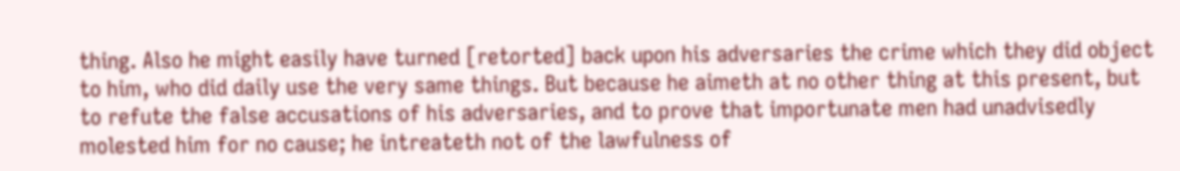thing. Also he might easily have turned [retorted] back upon his adversaries the crime which they did object to him, who did daily use the very same things. But because he aimeth at no other thing at this present, but to refute the false accusations of his adversaries, and to prove that importunate men had unadvisedly molested him for no cause; he intreateth not of the lawfulness of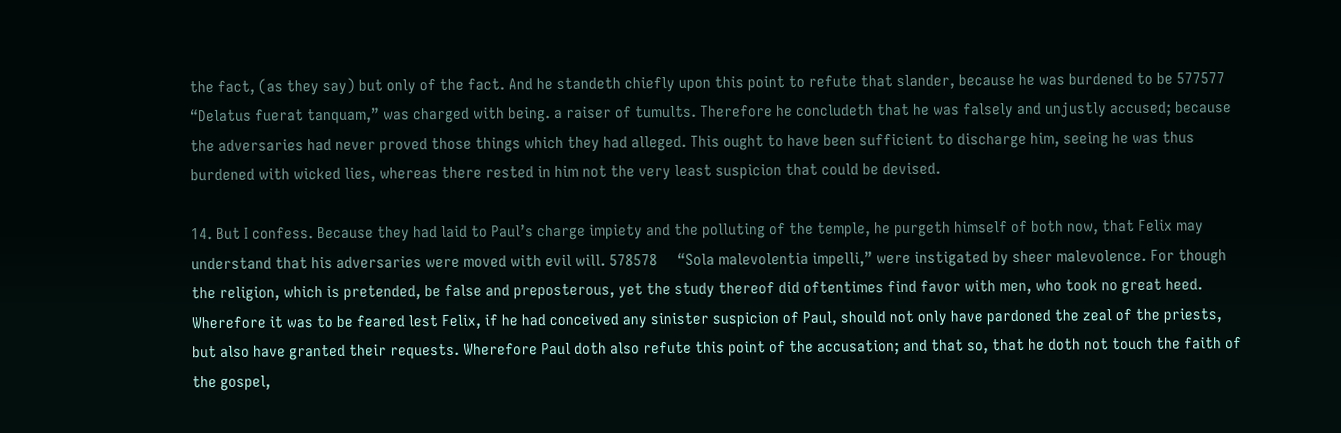the fact, (as they say) but only of the fact. And he standeth chiefly upon this point to refute that slander, because he was burdened to be 577577     “Delatus fuerat tanquam,” was charged with being. a raiser of tumults. Therefore he concludeth that he was falsely and unjustly accused; because the adversaries had never proved those things which they had alleged. This ought to have been sufficient to discharge him, seeing he was thus burdened with wicked lies, whereas there rested in him not the very least suspicion that could be devised.

14. But I confess. Because they had laid to Paul’s charge impiety and the polluting of the temple, he purgeth himself of both now, that Felix may understand that his adversaries were moved with evil will. 578578     “Sola malevolentia impelli,” were instigated by sheer malevolence. For though the religion, which is pretended, be false and preposterous, yet the study thereof did oftentimes find favor with men, who took no great heed. Wherefore it was to be feared lest Felix, if he had conceived any sinister suspicion of Paul, should not only have pardoned the zeal of the priests, but also have granted their requests. Wherefore Paul doth also refute this point of the accusation; and that so, that he doth not touch the faith of the gospel,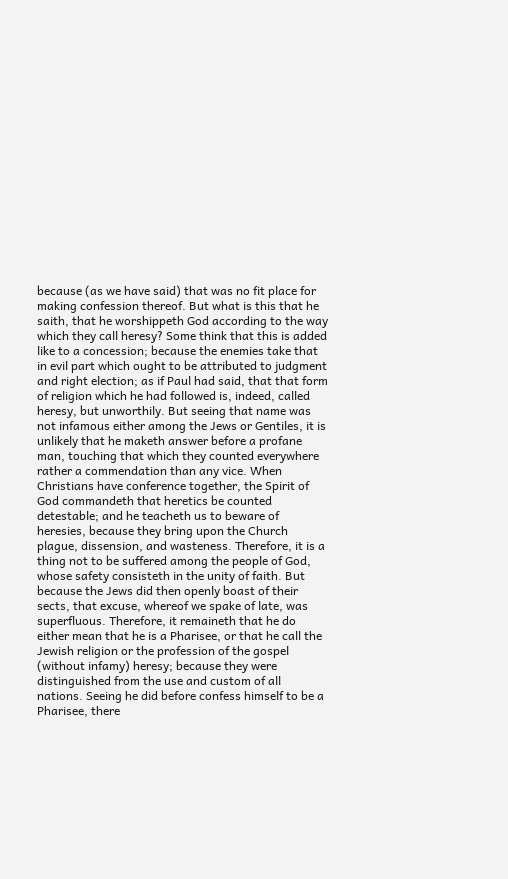because (as we have said) that was no fit place for making confession thereof. But what is this that he saith, that he worshippeth God according to the way which they call heresy? Some think that this is added like to a concession; because the enemies take that in evil part which ought to be attributed to judgment and right election; as if Paul had said, that that form of religion which he had followed is, indeed, called heresy, but unworthily. But seeing that name was not infamous either among the Jews or Gentiles, it is unlikely that he maketh answer before a profane man, touching that which they counted everywhere rather a commendation than any vice. When Christians have conference together, the Spirit of God commandeth that heretics be counted detestable; and he teacheth us to beware of heresies, because they bring upon the Church plague, dissension, and wasteness. Therefore, it is a thing not to be suffered among the people of God, whose safety consisteth in the unity of faith. But because the Jews did then openly boast of their sects, that excuse, whereof we spake of late, was superfluous. Therefore, it remaineth that he do either mean that he is a Pharisee, or that he call the Jewish religion or the profession of the gospel (without infamy) heresy; because they were distinguished from the use and custom of all nations. Seeing he did before confess himself to be a Pharisee, there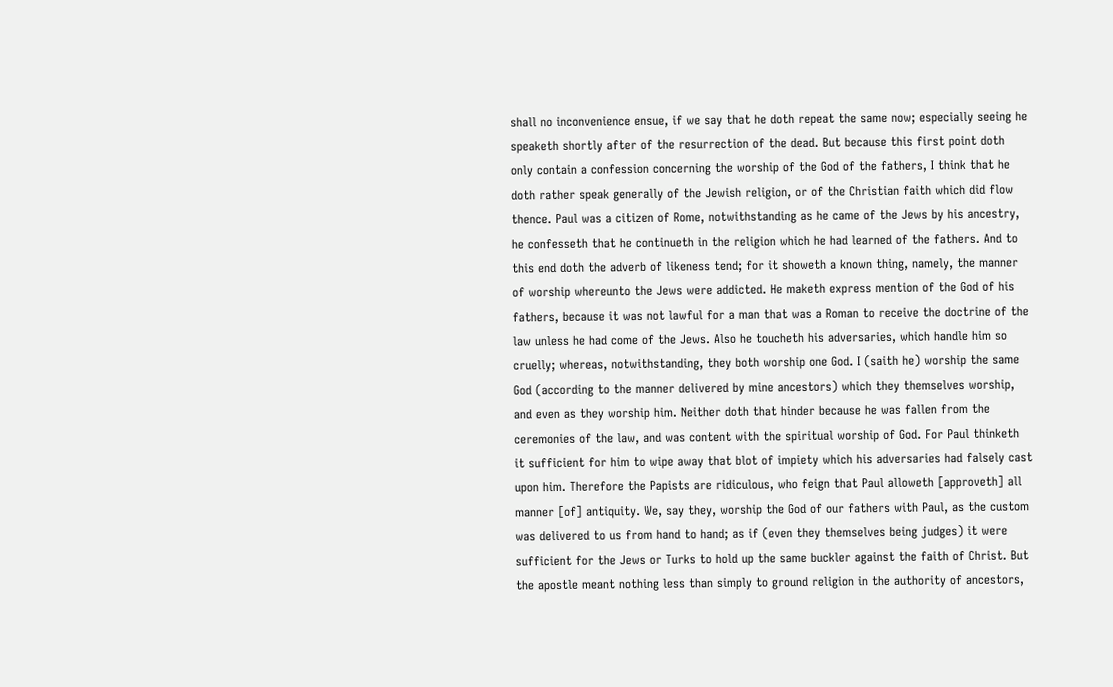shall no inconvenience ensue, if we say that he doth repeat the same now; especially seeing he speaketh shortly after of the resurrection of the dead. But because this first point doth only contain a confession concerning the worship of the God of the fathers, I think that he doth rather speak generally of the Jewish religion, or of the Christian faith which did flow thence. Paul was a citizen of Rome, notwithstanding as he came of the Jews by his ancestry, he confesseth that he continueth in the religion which he had learned of the fathers. And to this end doth the adverb of likeness tend; for it showeth a known thing, namely, the manner of worship whereunto the Jews were addicted. He maketh express mention of the God of his fathers, because it was not lawful for a man that was a Roman to receive the doctrine of the law unless he had come of the Jews. Also he toucheth his adversaries, which handle him so cruelly; whereas, notwithstanding, they both worship one God. I (saith he) worship the same God (according to the manner delivered by mine ancestors) which they themselves worship, and even as they worship him. Neither doth that hinder because he was fallen from the ceremonies of the law, and was content with the spiritual worship of God. For Paul thinketh it sufficient for him to wipe away that blot of impiety which his adversaries had falsely cast upon him. Therefore the Papists are ridiculous, who feign that Paul alloweth [approveth] all manner [of] antiquity. We, say they, worship the God of our fathers with Paul, as the custom was delivered to us from hand to hand; as if (even they themselves being judges) it were sufficient for the Jews or Turks to hold up the same buckler against the faith of Christ. But the apostle meant nothing less than simply to ground religion in the authority of ancestors,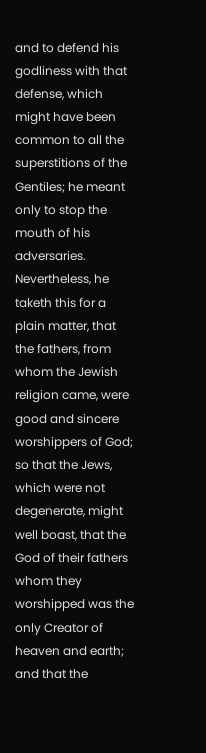and to defend his godliness with that defense, which might have been common to all the superstitions of the Gentiles; he meant only to stop the mouth of his adversaries. Nevertheless, he taketh this for a plain matter, that the fathers, from whom the Jewish religion came, were good and sincere worshippers of God; so that the Jews, which were not degenerate, might well boast, that the God of their fathers whom they worshipped was the only Creator of heaven and earth; and that the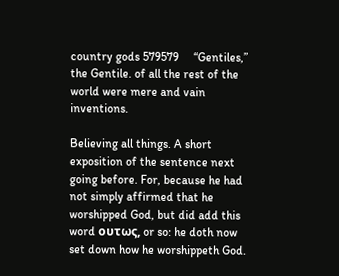country gods 579579     “Gentiles,” the Gentile. of all the rest of the world were mere and vain inventions.

Believing all things. A short exposition of the sentence next going before. For, because he had not simply affirmed that he worshipped God, but did add this word ουτως, or so: he doth now set down how he worshippeth God.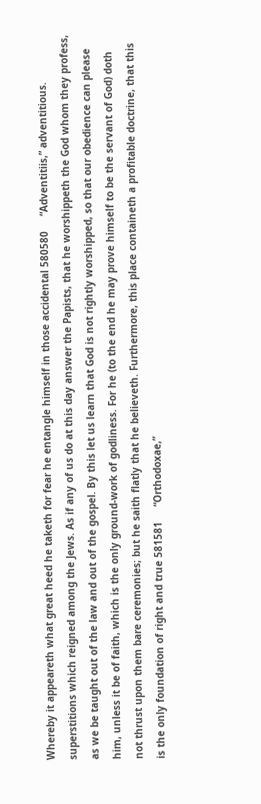Whereby it appeareth what great heed he taketh for fear he entangle himself in those accidental 580580     “Adventitiis,” adventitious. superstitions which reigned among the Jews. As if any of us do at this day answer the Papists, that he worshippeth the God whom they profess, as we be taught out of the law and out of the gospel. By this let us learn that God is not rightly worshipped, so that our obedience can please him, unless it be of faith, which is the only ground-work of godliness. For he (to the end he may prove himself to be the servant of God) doth not thrust upon them bare ceremonies; but he saith flatly that he believeth. Furthermore, this place containeth a profitable doctrine, that this is the only foundation of right and true 581581     “Orthodoxae,”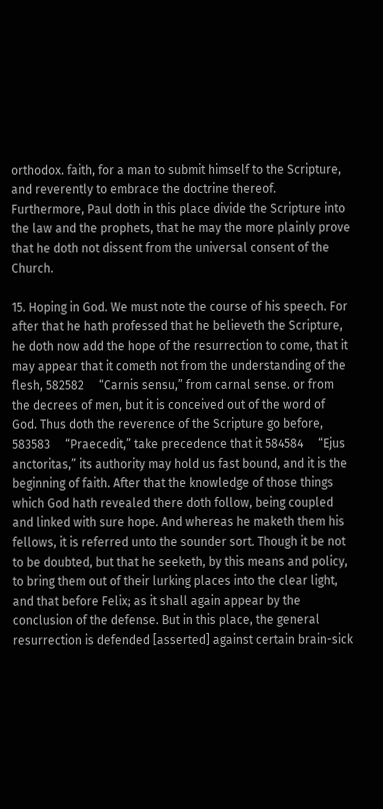orthodox. faith, for a man to submit himself to the Scripture, and reverently to embrace the doctrine thereof. Furthermore, Paul doth in this place divide the Scripture into the law and the prophets, that he may the more plainly prove that he doth not dissent from the universal consent of the Church.

15. Hoping in God. We must note the course of his speech. For after that he hath professed that he believeth the Scripture, he doth now add the hope of the resurrection to come, that it may appear that it cometh not from the understanding of the flesh, 582582     “Carnis sensu,” from carnal sense. or from the decrees of men, but it is conceived out of the word of God. Thus doth the reverence of the Scripture go before, 583583     “Praecedit,” take precedence that it 584584     “Ejus anctoritas,” its authority may hold us fast bound, and it is the beginning of faith. After that the knowledge of those things which God hath revealed there doth follow, being coupled and linked with sure hope. And whereas he maketh them his fellows, it is referred unto the sounder sort. Though it be not to be doubted, but that he seeketh, by this means and policy, to bring them out of their lurking places into the clear light, and that before Felix; as it shall again appear by the conclusion of the defense. But in this place, the general resurrection is defended [asserted] against certain brain-sick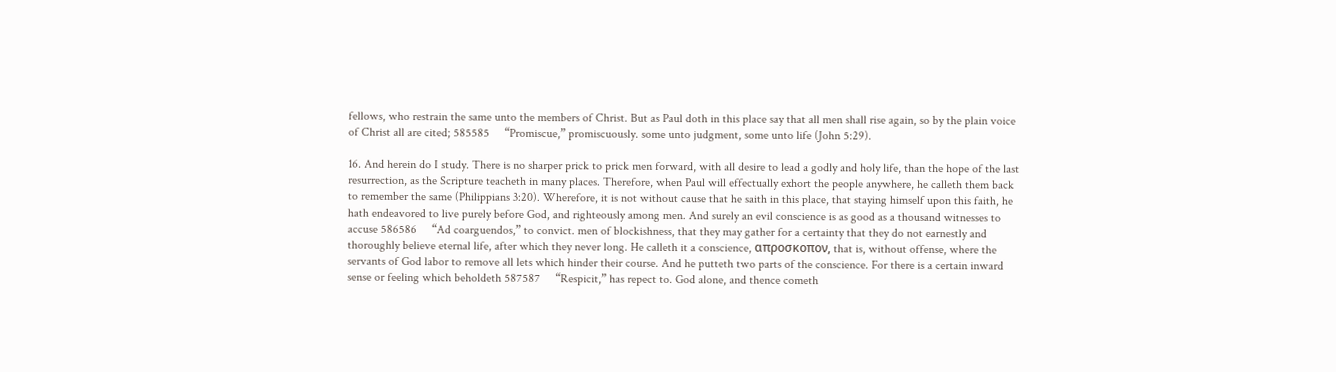fellows, who restrain the same unto the members of Christ. But as Paul doth in this place say that all men shall rise again, so by the plain voice of Christ all are cited; 585585     “Promiscue,” promiscuously. some unto judgment, some unto life (John 5:29).

16. And herein do I study. There is no sharper prick to prick men forward, with all desire to lead a godly and holy life, than the hope of the last resurrection, as the Scripture teacheth in many places. Therefore, when Paul will effectually exhort the people anywhere, he calleth them back to remember the same (Philippians 3:20). Wherefore, it is not without cause that he saith in this place, that staying himself upon this faith, he hath endeavored to live purely before God, and righteously among men. And surely an evil conscience is as good as a thousand witnesses to accuse 586586     “Ad coarguendos,” to convict. men of blockishness, that they may gather for a certainty that they do not earnestly and thoroughly believe eternal life, after which they never long. He calleth it a conscience, απροσκοπον, that is, without offense, where the servants of God labor to remove all lets which hinder their course. And he putteth two parts of the conscience. For there is a certain inward sense or feeling which beholdeth 587587     “Respicit,” has repect to. God alone, and thence cometh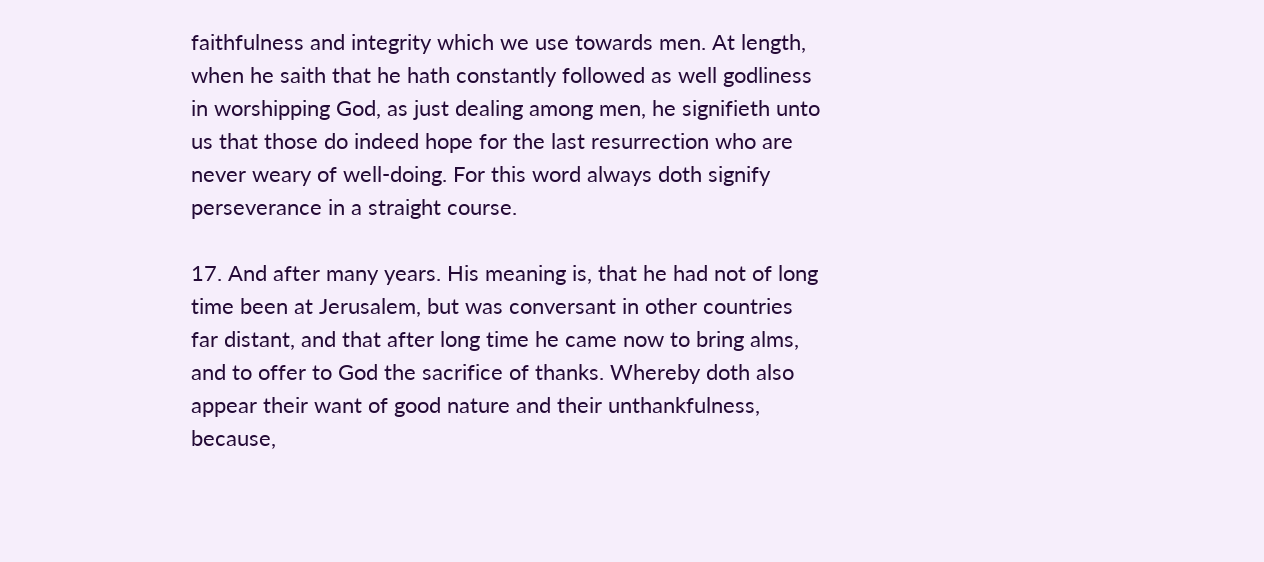faithfulness and integrity which we use towards men. At length, when he saith that he hath constantly followed as well godliness in worshipping God, as just dealing among men, he signifieth unto us that those do indeed hope for the last resurrection who are never weary of well-doing. For this word always doth signify perseverance in a straight course.

17. And after many years. His meaning is, that he had not of long time been at Jerusalem, but was conversant in other countries far distant, and that after long time he came now to bring alms, and to offer to God the sacrifice of thanks. Whereby doth also appear their want of good nature and their unthankfulness, because,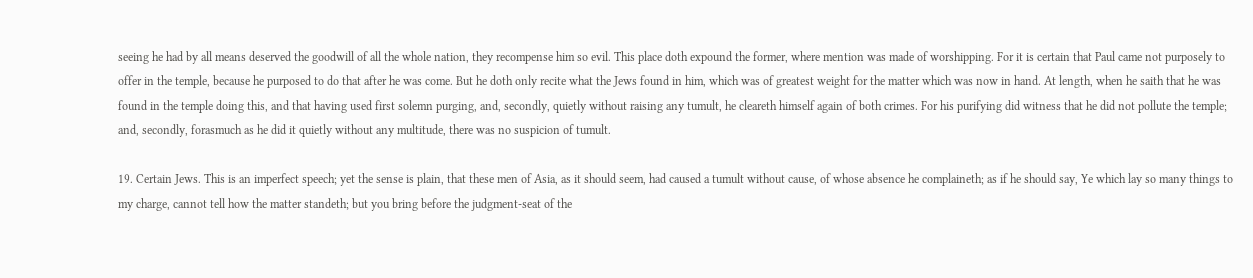seeing he had by all means deserved the goodwill of all the whole nation, they recompense him so evil. This place doth expound the former, where mention was made of worshipping. For it is certain that Paul came not purposely to offer in the temple, because he purposed to do that after he was come. But he doth only recite what the Jews found in him, which was of greatest weight for the matter which was now in hand. At length, when he saith that he was found in the temple doing this, and that having used first solemn purging, and, secondly, quietly without raising any tumult, he cleareth himself again of both crimes. For his purifying did witness that he did not pollute the temple; and, secondly, forasmuch as he did it quietly without any multitude, there was no suspicion of tumult.

19. Certain Jews. This is an imperfect speech; yet the sense is plain, that these men of Asia, as it should seem, had caused a tumult without cause, of whose absence he complaineth; as if he should say, Ye which lay so many things to my charge, cannot tell how the matter standeth; but you bring before the judgment-seat of the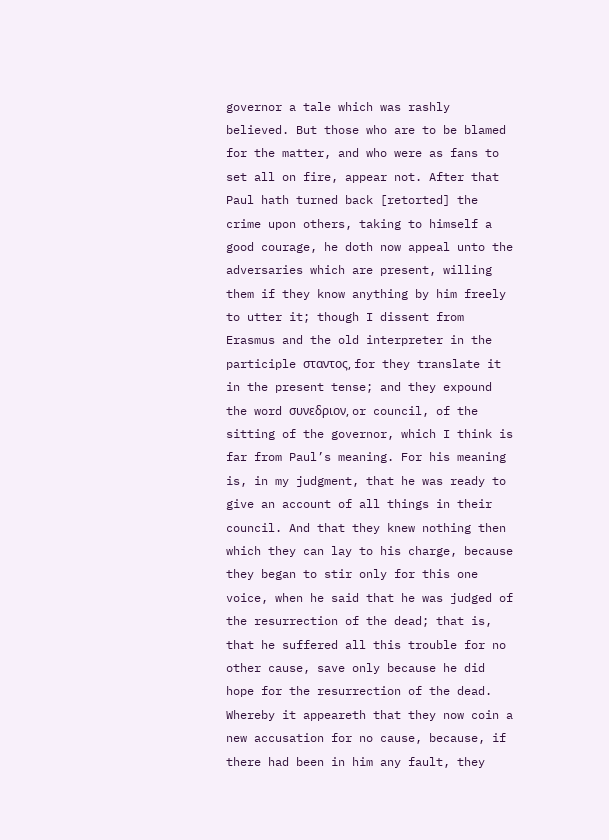governor a tale which was rashly believed. But those who are to be blamed for the matter, and who were as fans to set all on fire, appear not. After that Paul hath turned back [retorted] the crime upon others, taking to himself a good courage, he doth now appeal unto the adversaries which are present, willing them if they know anything by him freely to utter it; though I dissent from Erasmus and the old interpreter in the participle σταντος, for they translate it in the present tense; and they expound the word συνεδριον, or council, of the sitting of the governor, which I think is far from Paul’s meaning. For his meaning is, in my judgment, that he was ready to give an account of all things in their council. And that they knew nothing then which they can lay to his charge, because they began to stir only for this one voice, when he said that he was judged of the resurrection of the dead; that is, that he suffered all this trouble for no other cause, save only because he did hope for the resurrection of the dead. Whereby it appeareth that they now coin a new accusation for no cause, because, if there had been in him any fault, they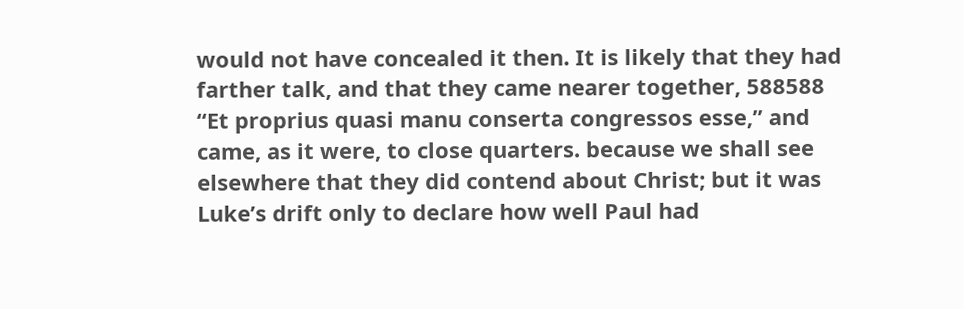would not have concealed it then. It is likely that they had farther talk, and that they came nearer together, 588588     “Et proprius quasi manu conserta congressos esse,” and came, as it were, to close quarters. because we shall see elsewhere that they did contend about Christ; but it was Luke’s drift only to declare how well Paul had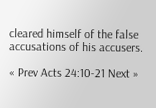cleared himself of the false accusations of his accusers.

« Prev Acts 24:10-21 Next »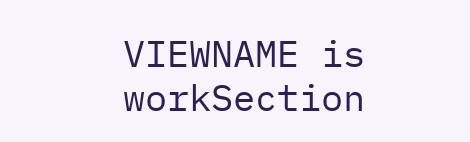VIEWNAME is workSection